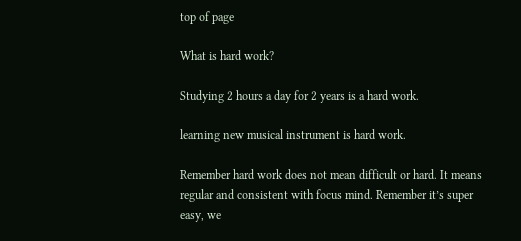top of page

What is hard work?

Studying 2 hours a day for 2 years is a hard work.

learning new musical instrument is hard work.

Remember hard work does not mean difficult or hard. It means regular and consistent with focus mind. Remember it’s super easy, we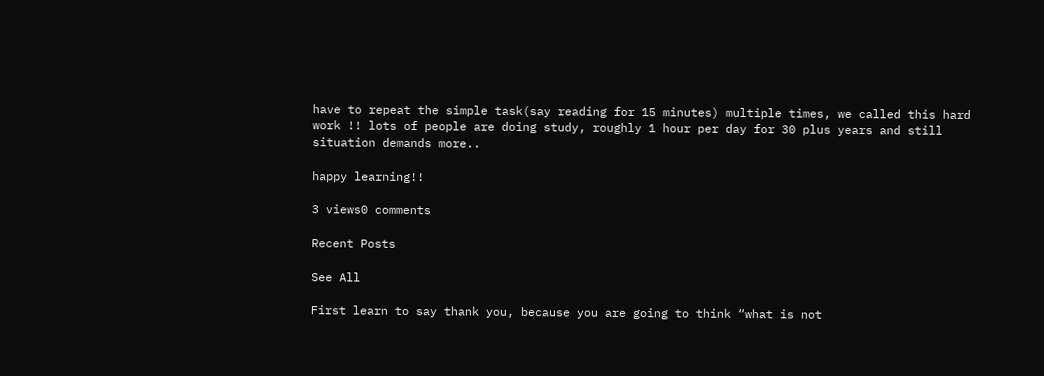have to repeat the simple task(say reading for 15 minutes) multiple times, we called this hard work !! lots of people are doing study, roughly 1 hour per day for 30 plus years and still situation demands more..

happy learning!!

3 views0 comments

Recent Posts

See All

First learn to say thank you, because you are going to think “what is not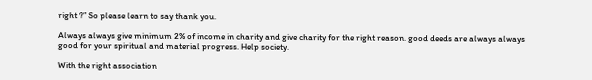right ?” So please learn to say thank you.

Always always give minimum 2% of income in charity and give charity for the right reason. good deeds are always always good for your spiritual and material progress. Help society.

With the right association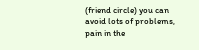(friend circle) you can avoid lots of problems, pain in the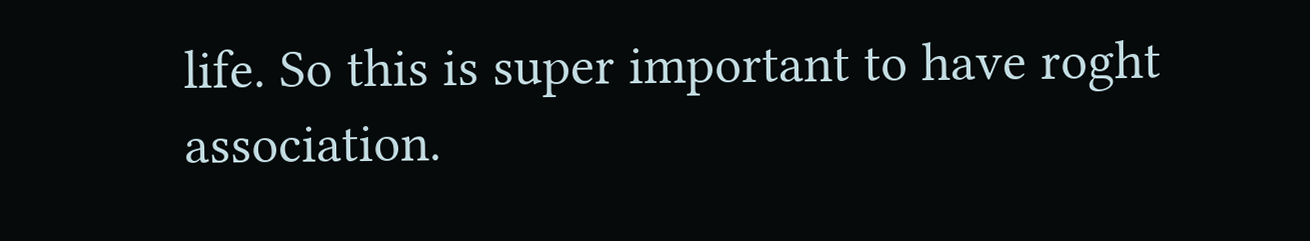life. So this is super important to have roght association.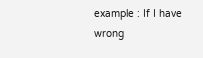example : If I have wrong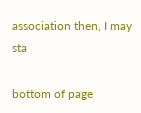association then, I may sta

bottom of page